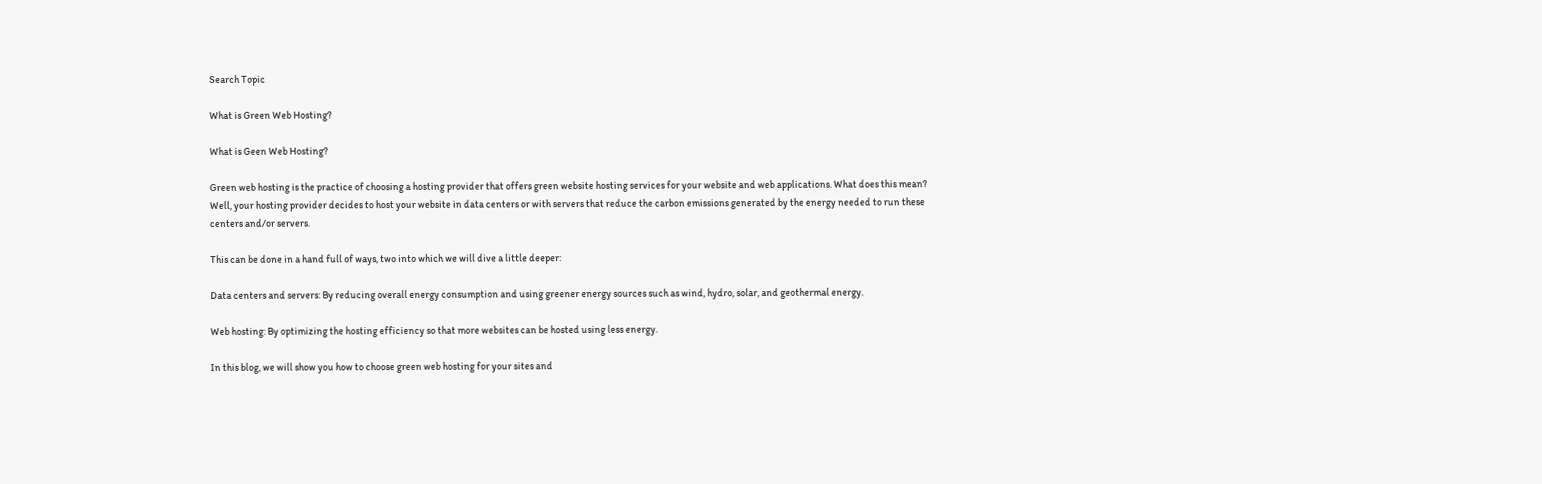Search Topic

What is Green Web Hosting?

What is Geen Web Hosting?

Green web hosting is the practice of choosing a hosting provider that offers green website hosting services for your website and web applications. What does this mean? Well, your hosting provider decides to host your website in data centers or with servers that reduce the carbon emissions generated by the energy needed to run these centers and/or servers.

This can be done in a hand full of ways, two into which we will dive a little deeper:

Data centers and servers: By reducing overall energy consumption and using greener energy sources such as wind, hydro, solar, and geothermal energy.

Web hosting: By optimizing the hosting efficiency so that more websites can be hosted using less energy.

In this blog, we will show you how to choose green web hosting for your sites and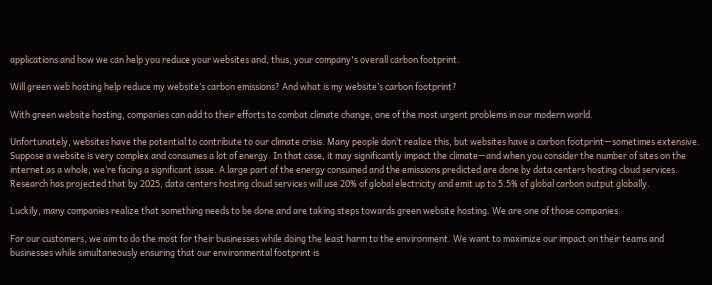applications and how we can help you reduce your websites and, thus, your company's overall carbon footprint.

Will green web hosting help reduce my website’s carbon emissions? And what is my website’s carbon footprint?

With green website hosting, companies can add to their efforts to combat climate change, one of the most urgent problems in our modern world.

Unfortunately, websites have the potential to contribute to our climate crisis. Many people don’t realize this, but websites have a carbon footprint—sometimes extensive. Suppose a website is very complex and consumes a lot of energy. In that case, it may significantly impact the climate—and when you consider the number of sites on the internet as a whole, we’re facing a significant issue. A large part of the energy consumed and the emissions predicted are done by data centers hosting cloud services. Research has projected that by 2025, data centers hosting cloud services will use 20% of global electricity and emit up to 5.5% of global carbon output globally.

Luckily, many companies realize that something needs to be done and are taking steps towards green website hosting. We are one of those companies.

For our customers, we aim to do the most for their businesses while doing the least harm to the environment. We want to maximize our impact on their teams and businesses while simultaneously ensuring that our environmental footprint is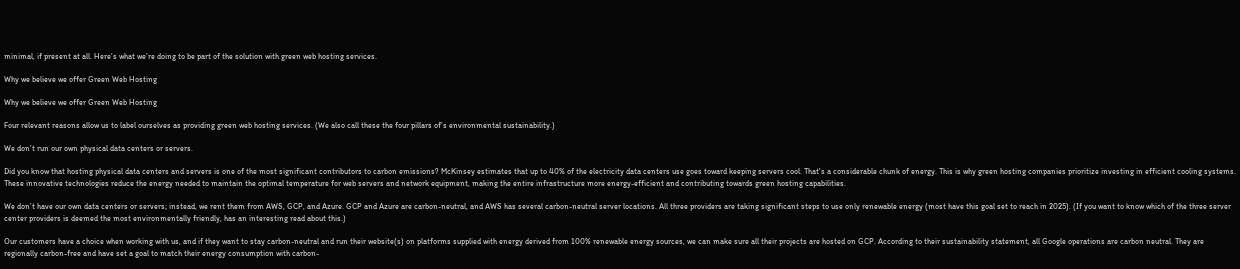minimal, if present at all. Here’s what we’re doing to be part of the solution with green web hosting services.

Why we believe we offer Green Web Hosting

Why we believe we offer Green Web Hosting

Four relevant reasons allow us to label ourselves as providing green web hosting services. (We also call these the four pillars of’s environmental sustainability.)

We don’t run our own physical data centers or servers.

Did you know that hosting physical data centers and servers is one of the most significant contributors to carbon emissions? McKinsey estimates that up to 40% of the electricity data centers use goes toward keeping servers cool. That's a considerable chunk of energy. This is why green hosting companies prioritize investing in efficient cooling systems. These innovative technologies reduce the energy needed to maintain the optimal temperature for web servers and network equipment, making the entire infrastructure more energy-efficient and contributing towards green hosting capabilities.

We don’t have our own data centers or servers; instead, we rent them from AWS, GCP, and Azure. GCP and Azure are carbon-neutral, and AWS has several carbon-neutral server locations. All three providers are taking significant steps to use only renewable energy (most have this goal set to reach in 2025). (If you want to know which of the three server center providers is deemed the most environmentally friendly, has an interesting read about this.)

Our customers have a choice when working with us, and if they want to stay carbon-neutral and run their website(s) on platforms supplied with energy derived from 100% renewable energy sources, we can make sure all their projects are hosted on GCP. According to their sustainability statement, all Google operations are carbon neutral. They are regionally carbon-free and have set a goal to match their energy consumption with carbon-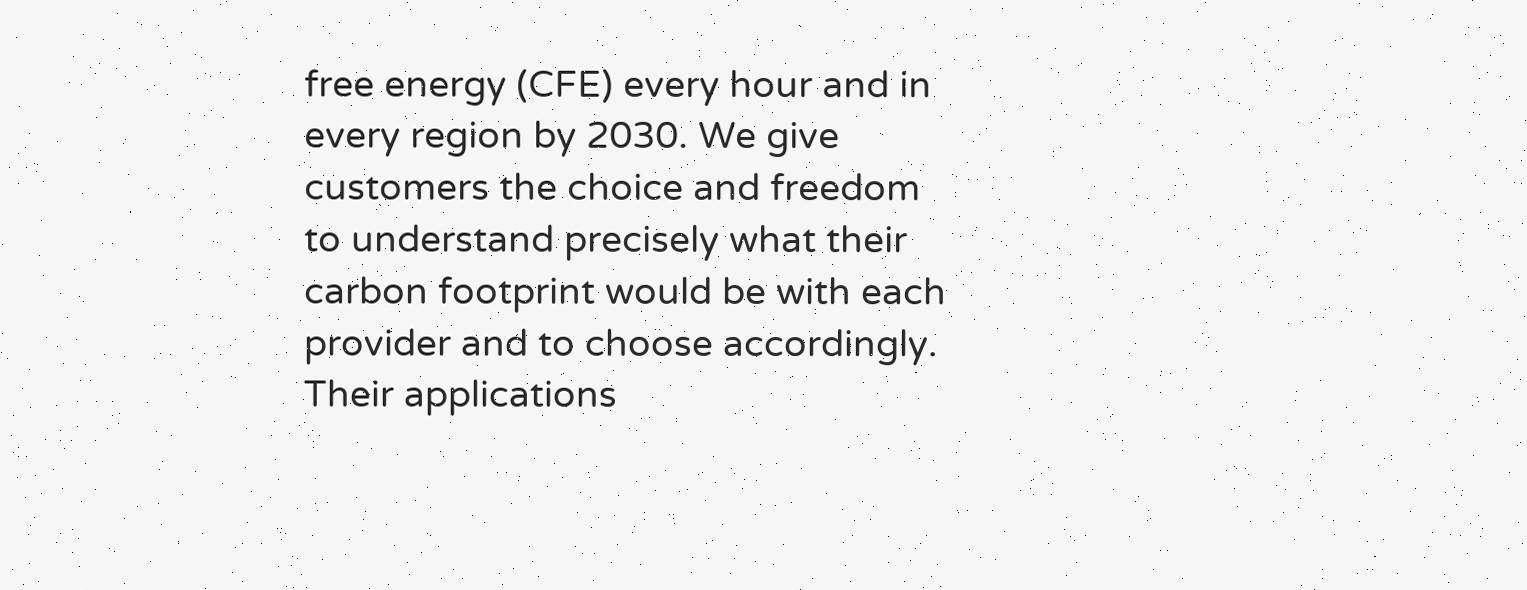free energy (CFE) every hour and in every region by 2030. We give customers the choice and freedom to understand precisely what their carbon footprint would be with each provider and to choose accordingly. Their applications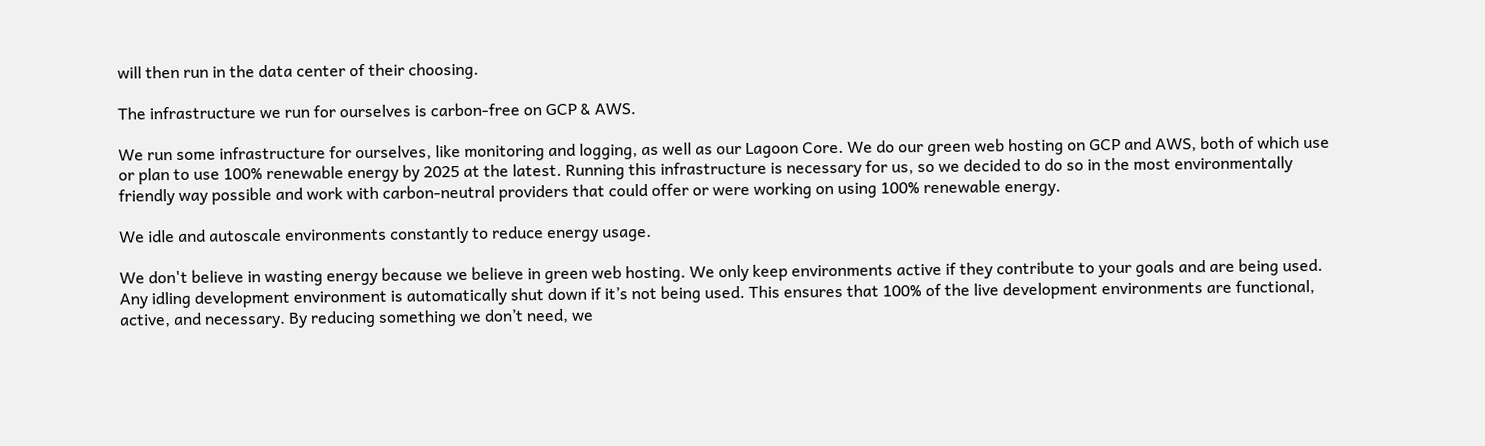will then run in the data center of their choosing.

The infrastructure we run for ourselves is carbon-free on GCP & AWS.

We run some infrastructure for ourselves, like monitoring and logging, as well as our Lagoon Core. We do our green web hosting on GCP and AWS, both of which use or plan to use 100% renewable energy by 2025 at the latest. Running this infrastructure is necessary for us, so we decided to do so in the most environmentally friendly way possible and work with carbon-neutral providers that could offer or were working on using 100% renewable energy.

We idle and autoscale environments constantly to reduce energy usage.

We don't believe in wasting energy because we believe in green web hosting. We only keep environments active if they contribute to your goals and are being used. Any idling development environment is automatically shut down if it’s not being used. This ensures that 100% of the live development environments are functional, active, and necessary. By reducing something we don’t need, we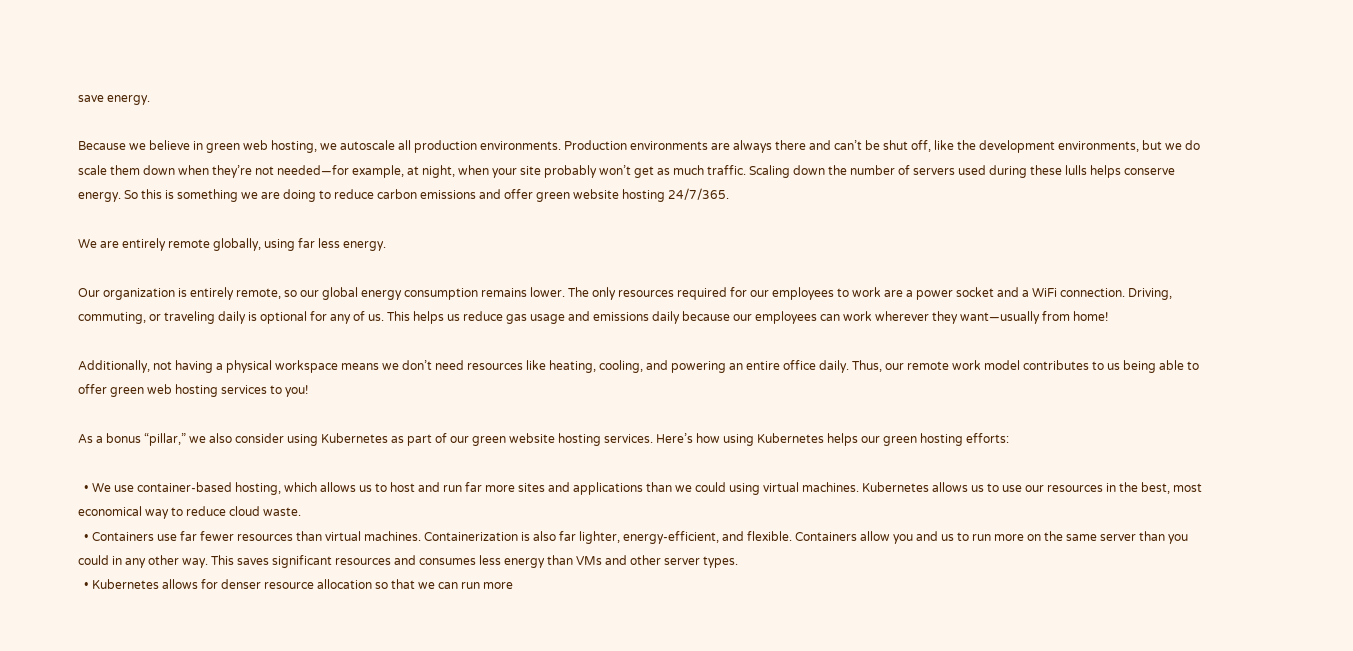save energy.

Because we believe in green web hosting, we autoscale all production environments. Production environments are always there and can’t be shut off, like the development environments, but we do scale them down when they’re not needed—for example, at night, when your site probably won’t get as much traffic. Scaling down the number of servers used during these lulls helps conserve energy. So this is something we are doing to reduce carbon emissions and offer green website hosting 24/7/365.

We are entirely remote globally, using far less energy.

Our organization is entirely remote, so our global energy consumption remains lower. The only resources required for our employees to work are a power socket and a WiFi connection. Driving, commuting, or traveling daily is optional for any of us. This helps us reduce gas usage and emissions daily because our employees can work wherever they want—usually from home!

Additionally, not having a physical workspace means we don’t need resources like heating, cooling, and powering an entire office daily. Thus, our remote work model contributes to us being able to offer green web hosting services to you!

As a bonus “pillar,” we also consider using Kubernetes as part of our green website hosting services. Here’s how using Kubernetes helps our green hosting efforts:

  • We use container-based hosting, which allows us to host and run far more sites and applications than we could using virtual machines. Kubernetes allows us to use our resources in the best, most economical way to reduce cloud waste.
  • Containers use far fewer resources than virtual machines. Containerization is also far lighter, energy-efficient, and flexible. Containers allow you and us to run more on the same server than you could in any other way. This saves significant resources and consumes less energy than VMs and other server types.
  • Kubernetes allows for denser resource allocation so that we can run more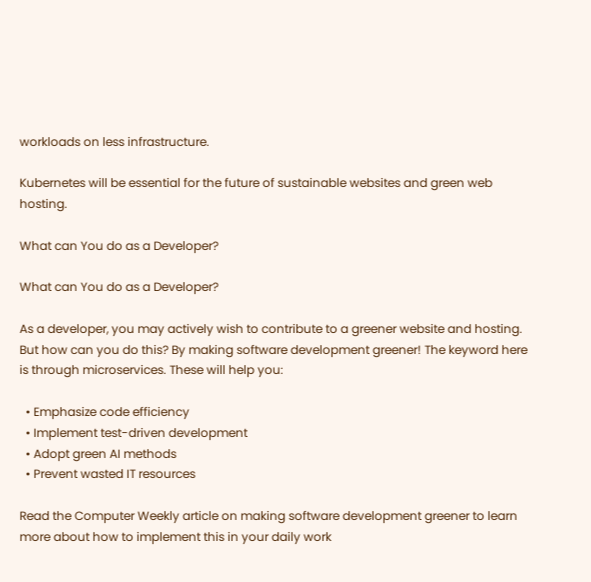workloads on less infrastructure.

Kubernetes will be essential for the future of sustainable websites and green web hosting.

What can You do as a Developer?

What can You do as a Developer?

As a developer, you may actively wish to contribute to a greener website and hosting. But how can you do this? By making software development greener! The keyword here is through microservices. These will help you:

  • Emphasize code efficiency
  • Implement test-driven development
  • Adopt green AI methods
  • Prevent wasted IT resources

Read the Computer Weekly article on making software development greener to learn more about how to implement this in your daily work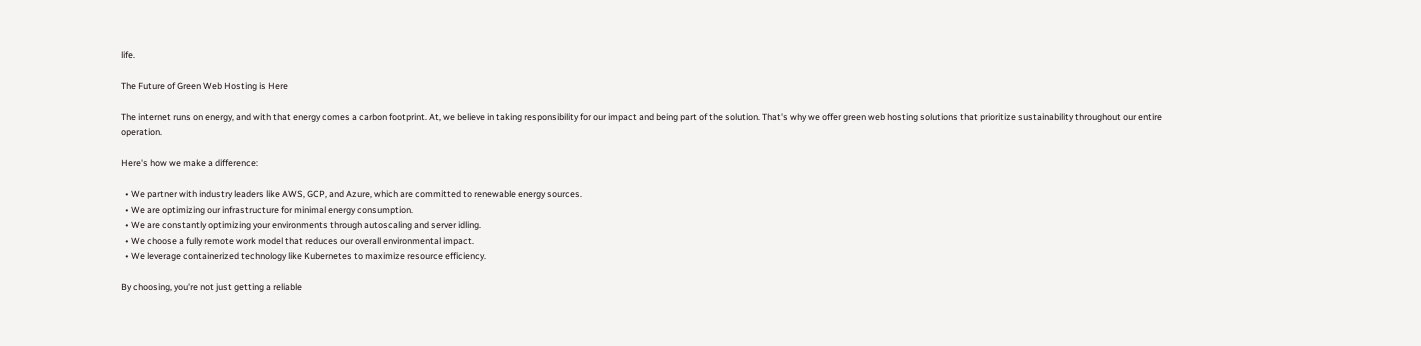life.

The Future of Green Web Hosting is Here

The internet runs on energy, and with that energy comes a carbon footprint. At, we believe in taking responsibility for our impact and being part of the solution. That's why we offer green web hosting solutions that prioritize sustainability throughout our entire operation.

Here's how we make a difference:

  • We partner with industry leaders like AWS, GCP, and Azure, which are committed to renewable energy sources.
  • We are optimizing our infrastructure for minimal energy consumption.
  • We are constantly optimizing your environments through autoscaling and server idling.
  • We choose a fully remote work model that reduces our overall environmental impact.
  • We leverage containerized technology like Kubernetes to maximize resource efficiency.

By choosing, you're not just getting a reliable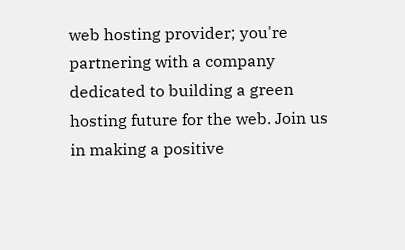web hosting provider; you're partnering with a company dedicated to building a green hosting future for the web. Join us in making a positive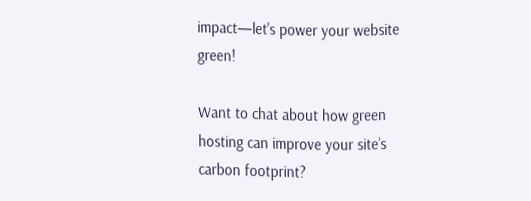impact—let's power your website green!

Want to chat about how green hosting can improve your site’s carbon footprint?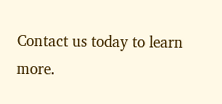Contact us today to learn more.